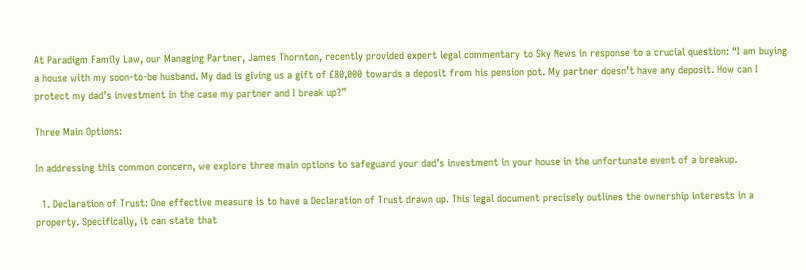At Paradigm Family Law, our Managing Partner, James Thornton, recently provided expert legal commentary to Sky News in response to a crucial question: “I am buying a house with my soon-to-be husband. My dad is giving us a gift of £80,000 towards a deposit from his pension pot. My partner doesn’t have any deposit. How can I protect my dad’s investment in the case my partner and I break up?”

Three Main Options:

In addressing this common concern, we explore three main options to safeguard your dad’s investment in your house in the unfortunate event of a breakup.

  1. Declaration of Trust: One effective measure is to have a Declaration of Trust drawn up. This legal document precisely outlines the ownership interests in a property. Specifically, it can state that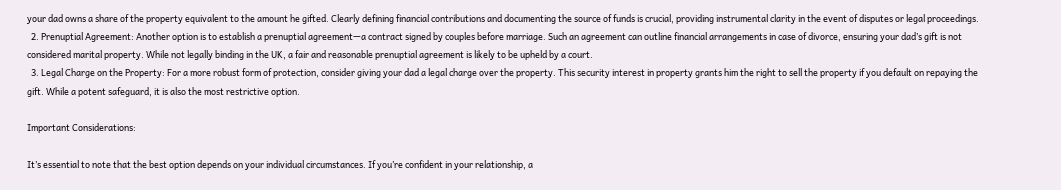your dad owns a share of the property equivalent to the amount he gifted. Clearly defining financial contributions and documenting the source of funds is crucial, providing instrumental clarity in the event of disputes or legal proceedings.
  2. Prenuptial Agreement: Another option is to establish a prenuptial agreement—a contract signed by couples before marriage. Such an agreement can outline financial arrangements in case of divorce, ensuring your dad’s gift is not considered marital property. While not legally binding in the UK, a fair and reasonable prenuptial agreement is likely to be upheld by a court.
  3. Legal Charge on the Property: For a more robust form of protection, consider giving your dad a legal charge over the property. This security interest in property grants him the right to sell the property if you default on repaying the gift. While a potent safeguard, it is also the most restrictive option.

Important Considerations:

It’s essential to note that the best option depends on your individual circumstances. If you’re confident in your relationship, a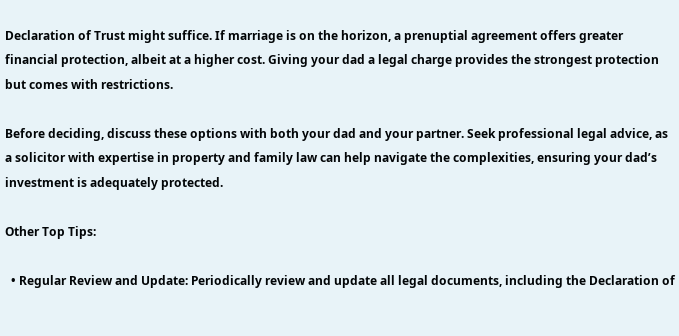Declaration of Trust might suffice. If marriage is on the horizon, a prenuptial agreement offers greater financial protection, albeit at a higher cost. Giving your dad a legal charge provides the strongest protection but comes with restrictions.

Before deciding, discuss these options with both your dad and your partner. Seek professional legal advice, as a solicitor with expertise in property and family law can help navigate the complexities, ensuring your dad’s investment is adequately protected.

Other Top Tips:

  • Regular Review and Update: Periodically review and update all legal documents, including the Declaration of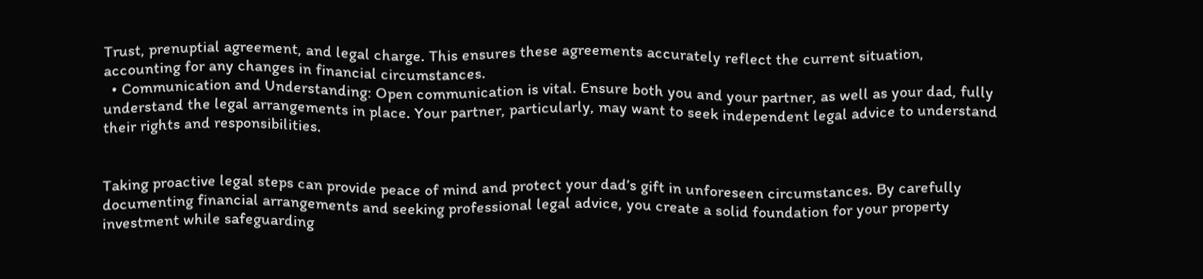Trust, prenuptial agreement, and legal charge. This ensures these agreements accurately reflect the current situation, accounting for any changes in financial circumstances.
  • Communication and Understanding: Open communication is vital. Ensure both you and your partner, as well as your dad, fully understand the legal arrangements in place. Your partner, particularly, may want to seek independent legal advice to understand their rights and responsibilities.


Taking proactive legal steps can provide peace of mind and protect your dad’s gift in unforeseen circumstances. By carefully documenting financial arrangements and seeking professional legal advice, you create a solid foundation for your property investment while safeguarding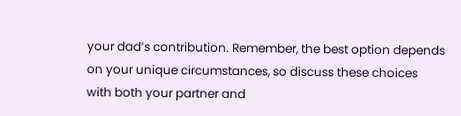your dad’s contribution. Remember, the best option depends on your unique circumstances, so discuss these choices with both your partner and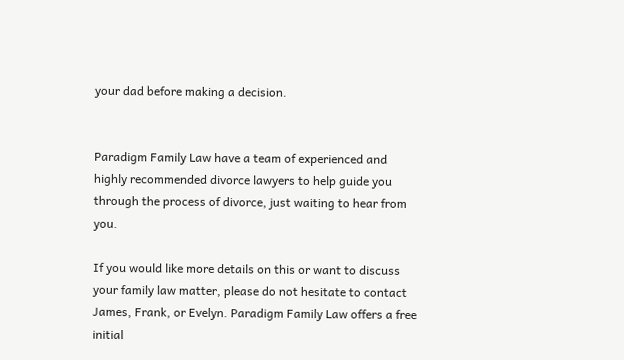your dad before making a decision.


Paradigm Family Law have a team of experienced and highly recommended divorce lawyers to help guide you through the process of divorce, just waiting to hear from you.

If you would like more details on this or want to discuss your family law matter, please do not hesitate to contact James, Frank, or Evelyn. Paradigm Family Law offers a free initial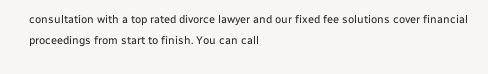consultation with a top rated divorce lawyer and our fixed fee solutions cover financial proceedings from start to finish. You can call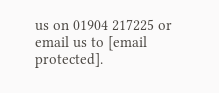us on 01904 217225 or email us to [email protected].